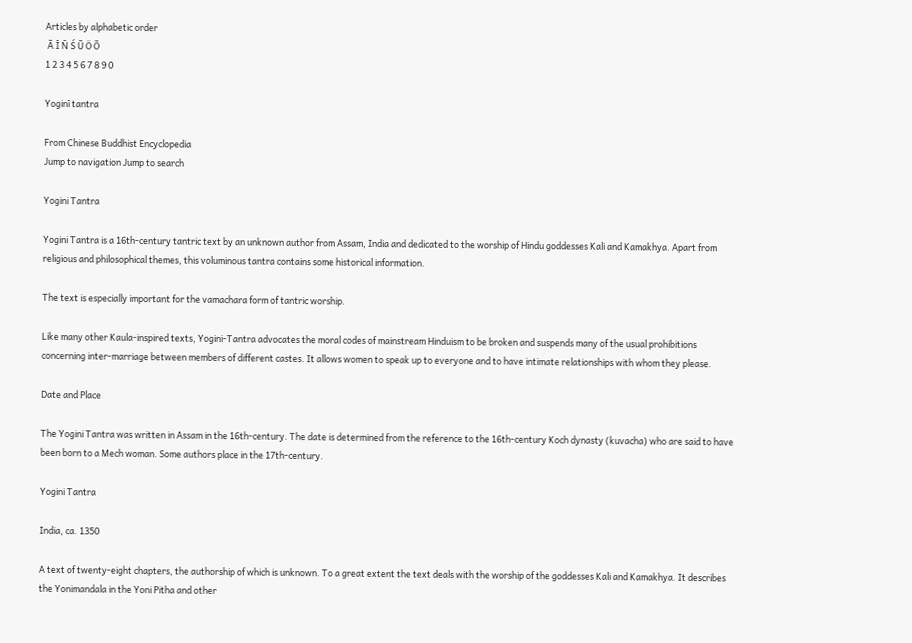Articles by alphabetic order
 Ā Ī Ñ Ś Ū Ö Ō
1 2 3 4 5 6 7 8 9 0

Yoginī tantra

From Chinese Buddhist Encyclopedia
Jump to navigation Jump to search

Yogini Tantra

Yogini Tantra is a 16th-century tantric text by an unknown author from Assam, India and dedicated to the worship of Hindu goddesses Kali and Kamakhya. Apart from religious and philosophical themes, this voluminous tantra contains some historical information.

The text is especially important for the vamachara form of tantric worship.

Like many other Kaula-inspired texts, Yogini-Tantra advocates the moral codes of mainstream Hinduism to be broken and suspends many of the usual prohibitions concerning inter-marriage between members of different castes. It allows women to speak up to everyone and to have intimate relationships with whom they please.

Date and Place

The Yogini Tantra was written in Assam in the 16th-century. The date is determined from the reference to the 16th-century Koch dynasty (kuvacha) who are said to have been born to a Mech woman. Some authors place in the 17th-century.

Yogini Tantra

India, ca. 1350

A text of twenty-eight chapters, the authorship of which is unknown. To a great extent the text deals with the worship of the goddesses Kali and Kamakhya. It describes the Yonimandala in the Yoni Pitha and other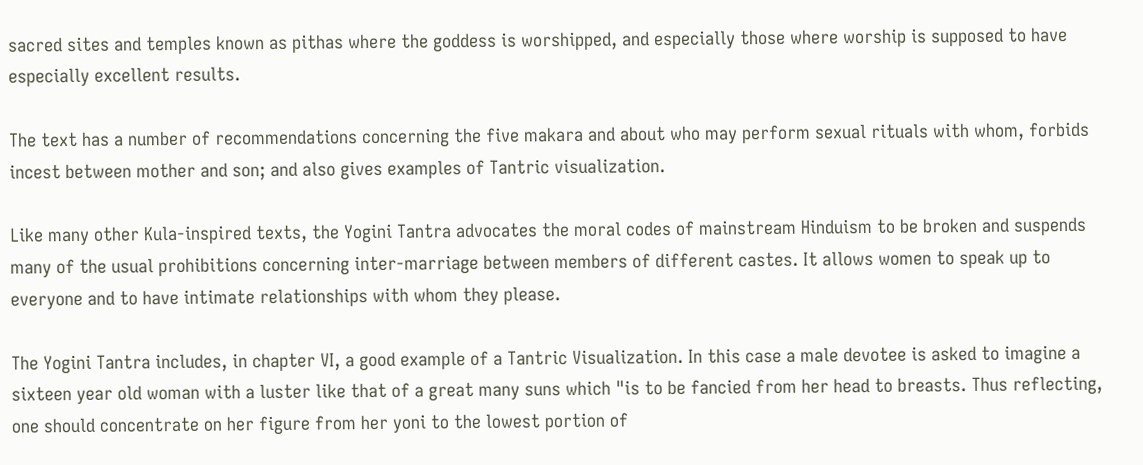sacred sites and temples known as pithas where the goddess is worshipped, and especially those where worship is supposed to have especially excellent results.

The text has a number of recommendations concerning the five makara and about who may perform sexual rituals with whom, forbids incest between mother and son; and also gives examples of Tantric visualization.

Like many other Kula-inspired texts, the Yogini Tantra advocates the moral codes of mainstream Hinduism to be broken and suspends many of the usual prohibitions concerning inter-marriage between members of different castes. It allows women to speak up to everyone and to have intimate relationships with whom they please.

The Yogini Tantra includes, in chapter VI, a good example of a Tantric Visualization. In this case a male devotee is asked to imagine a sixteen year old woman with a luster like that of a great many suns which "is to be fancied from her head to breasts. Thus reflecting, one should concentrate on her figure from her yoni to the lowest portion of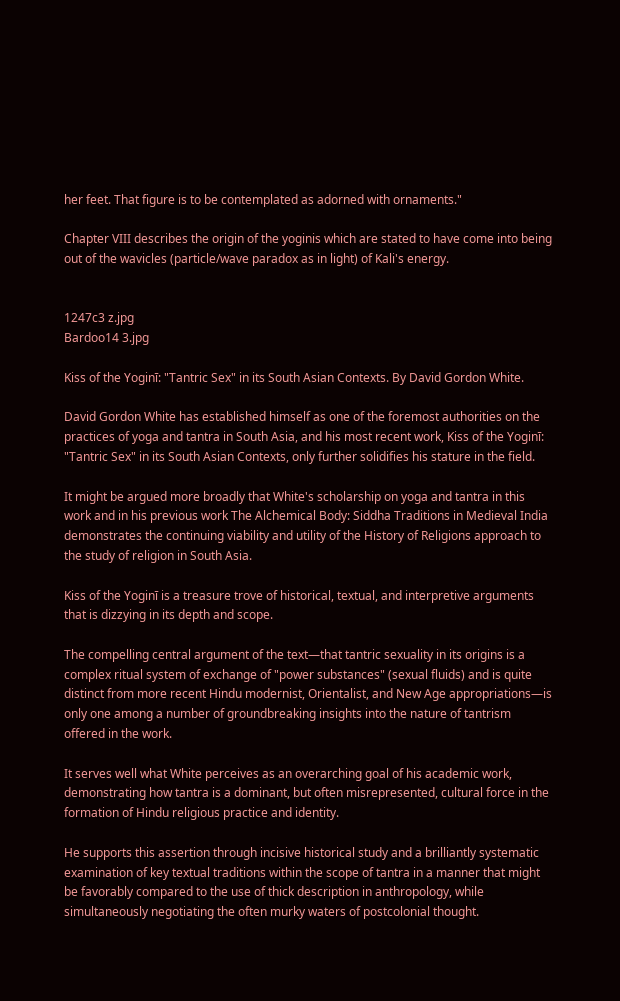her feet. That figure is to be contemplated as adorned with ornaments."

Chapter VIII describes the origin of the yoginis which are stated to have come into being out of the wavicles (particle/wave paradox as in light) of Kali's energy.


1247c3 z.jpg
Bardoo14 3.jpg

Kiss of the Yoginī: "Tantric Sex" in its South Asian Contexts. By David Gordon White.

David Gordon White has established himself as one of the foremost authorities on the practices of yoga and tantra in South Asia, and his most recent work, Kiss of the Yoginī: "Tantric Sex" in its South Asian Contexts, only further solidifies his stature in the field.

It might be argued more broadly that White's scholarship on yoga and tantra in this work and in his previous work The Alchemical Body: Siddha Traditions in Medieval India demonstrates the continuing viability and utility of the History of Religions approach to the study of religion in South Asia.

Kiss of the Yoginī is a treasure trove of historical, textual, and interpretive arguments that is dizzying in its depth and scope.

The compelling central argument of the text—that tantric sexuality in its origins is a complex ritual system of exchange of "power substances" (sexual fluids) and is quite distinct from more recent Hindu modernist, Orientalist, and New Age appropriations—is only one among a number of groundbreaking insights into the nature of tantrism offered in the work.

It serves well what White perceives as an overarching goal of his academic work, demonstrating how tantra is a dominant, but often misrepresented, cultural force in the formation of Hindu religious practice and identity.

He supports this assertion through incisive historical study and a brilliantly systematic examination of key textual traditions within the scope of tantra in a manner that might be favorably compared to the use of thick description in anthropology, while simultaneously negotiating the often murky waters of postcolonial thought.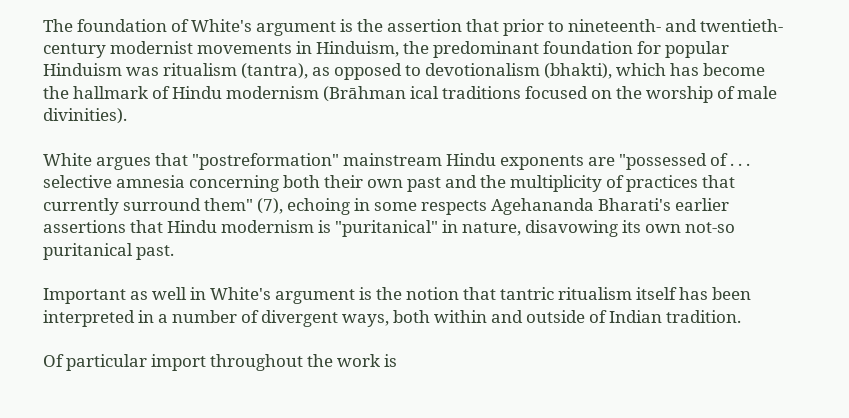The foundation of White's argument is the assertion that prior to nineteenth- and twentieth-century modernist movements in Hinduism, the predominant foundation for popular Hinduism was ritualism (tantra), as opposed to devotionalism (bhakti), which has become the hallmark of Hindu modernism (Brāhman ical traditions focused on the worship of male divinities).

White argues that "postreformation" mainstream Hindu exponents are "possessed of . . . selective amnesia concerning both their own past and the multiplicity of practices that currently surround them" (7), echoing in some respects Agehananda Bharati's earlier assertions that Hindu modernism is "puritanical" in nature, disavowing its own not-so puritanical past.

Important as well in White's argument is the notion that tantric ritualism itself has been interpreted in a number of divergent ways, both within and outside of Indian tradition.

Of particular import throughout the work is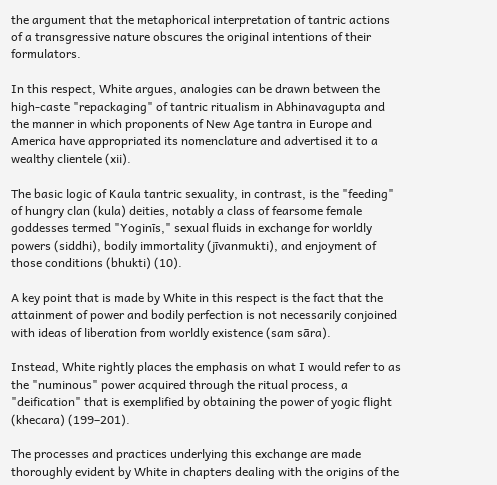the argument that the metaphorical interpretation of tantric actions of a transgressive nature obscures the original intentions of their formulators.

In this respect, White argues, analogies can be drawn between the high-caste "repackaging" of tantric ritualism in Abhinavagupta and the manner in which proponents of New Age tantra in Europe and America have appropriated its nomenclature and advertised it to a wealthy clientele (xii).

The basic logic of Kaula tantric sexuality, in contrast, is the "feeding" of hungry clan (kula) deities, notably a class of fearsome female goddesses termed "Yoginīs," sexual fluids in exchange for worldly powers (siddhi), bodily immortality (jīvanmukti), and enjoyment of those conditions (bhukti) (10).

A key point that is made by White in this respect is the fact that the attainment of power and bodily perfection is not necessarily conjoined with ideas of liberation from worldly existence (sam sāra).

Instead, White rightly places the emphasis on what I would refer to as the "numinous" power acquired through the ritual process, a "deification" that is exemplified by obtaining the power of yogic flight (khecara) (199–201).

The processes and practices underlying this exchange are made thoroughly evident by White in chapters dealing with the origins of the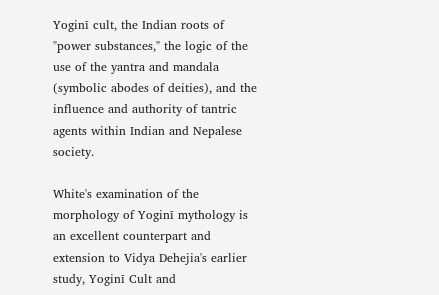Yoginī cult, the Indian roots of "power substances," the logic of the use of the yantra and mandala (symbolic abodes of deities), and the influence and authority of tantric agents within Indian and Nepalese society.

White's examination of the morphology of Yoginī mythology is an excellent counterpart and extension to Vidya Dehejia's earlier study, Yoginī Cult and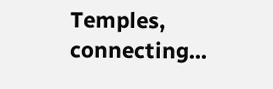Temples, connecting...